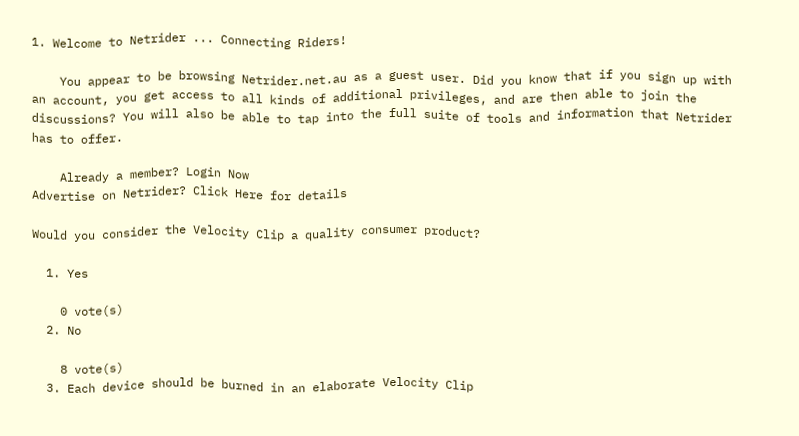1. Welcome to Netrider ... Connecting Riders!

    You appear to be browsing Netrider.net.au as a guest user. Did you know that if you sign up with an account, you get access to all kinds of additional privileges, and are then able to join the discussions? You will also be able to tap into the full suite of tools and information that Netrider has to offer.

    Already a member? Login Now
Advertise on Netrider? Click Here for details

Would you consider the Velocity Clip a quality consumer product?

  1. Yes

    0 vote(s)
  2. No

    8 vote(s)
  3. Each device should be burned in an elaborate Velocity Clip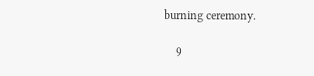burning ceremony.

    9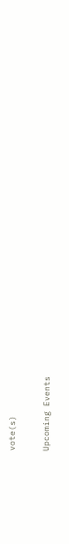vote(s)

Upcoming Events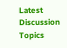Latest Discussion Topics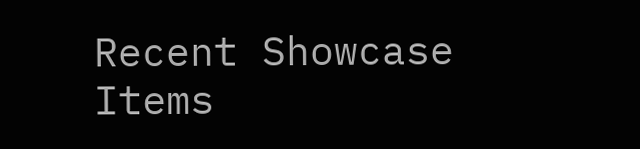Recent Showcase Items